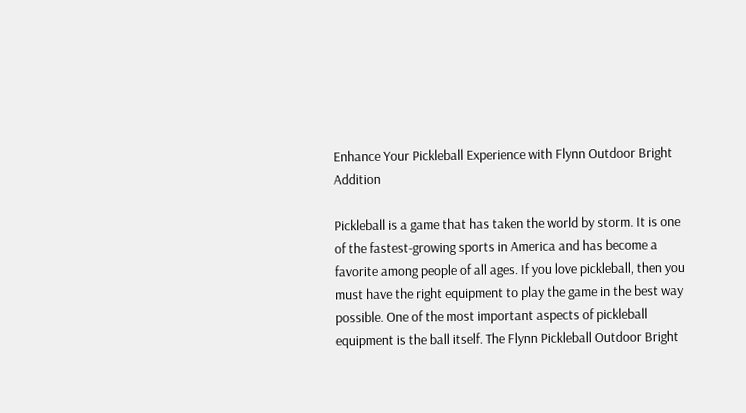Enhance Your Pickleball Experience with Flynn Outdoor Bright Addition

Pickleball is a game that has taken the world by storm. It is one of the fastest-growing sports in America and has become a favorite among people of all ages. If you love pickleball, then you must have the right equipment to play the game in the best way possible. One of the most important aspects of pickleball equipment is the ball itself. The Flynn Pickleball Outdoor Bright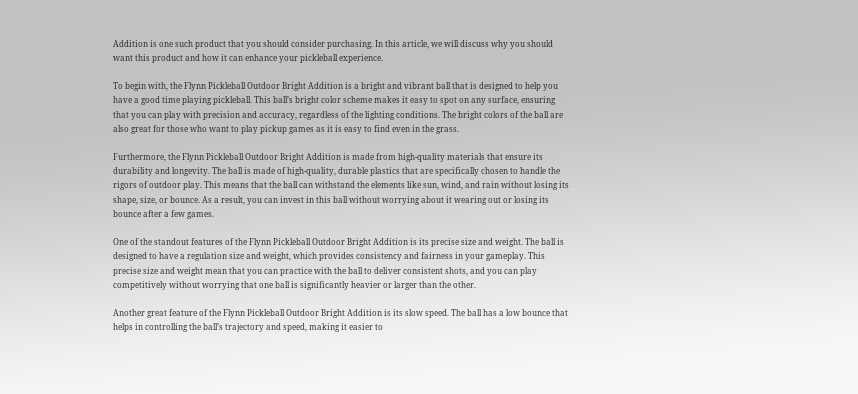Addition is one such product that you should consider purchasing. In this article, we will discuss why you should want this product and how it can enhance your pickleball experience.

To begin with, the Flynn Pickleball Outdoor Bright Addition is a bright and vibrant ball that is designed to help you have a good time playing pickleball. This ball’s bright color scheme makes it easy to spot on any surface, ensuring that you can play with precision and accuracy, regardless of the lighting conditions. The bright colors of the ball are also great for those who want to play pickup games as it is easy to find even in the grass.

Furthermore, the Flynn Pickleball Outdoor Bright Addition is made from high-quality materials that ensure its durability and longevity. The ball is made of high-quality, durable plastics that are specifically chosen to handle the rigors of outdoor play. This means that the ball can withstand the elements like sun, wind, and rain without losing its shape, size, or bounce. As a result, you can invest in this ball without worrying about it wearing out or losing its bounce after a few games.

One of the standout features of the Flynn Pickleball Outdoor Bright Addition is its precise size and weight. The ball is designed to have a regulation size and weight, which provides consistency and fairness in your gameplay. This precise size and weight mean that you can practice with the ball to deliver consistent shots, and you can play competitively without worrying that one ball is significantly heavier or larger than the other.

Another great feature of the Flynn Pickleball Outdoor Bright Addition is its slow speed. The ball has a low bounce that helps in controlling the ball’s trajectory and speed, making it easier to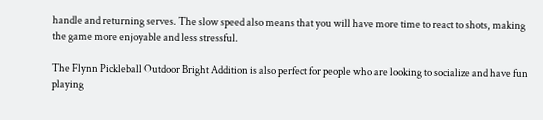handle and returning serves. The slow speed also means that you will have more time to react to shots, making the game more enjoyable and less stressful.

The Flynn Pickleball Outdoor Bright Addition is also perfect for people who are looking to socialize and have fun playing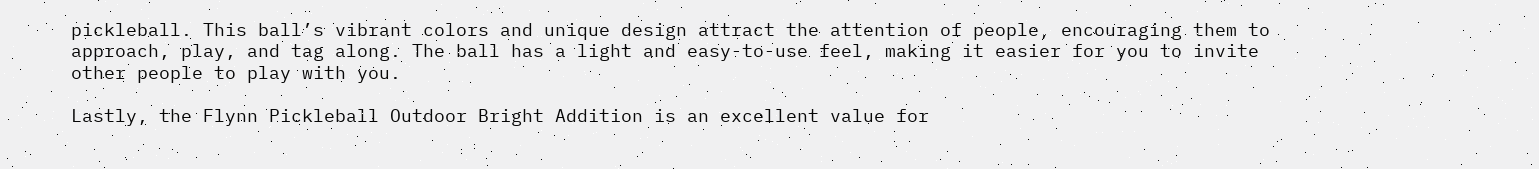pickleball. This ball’s vibrant colors and unique design attract the attention of people, encouraging them to approach, play, and tag along. The ball has a light and easy-to-use feel, making it easier for you to invite other people to play with you.

Lastly, the Flynn Pickleball Outdoor Bright Addition is an excellent value for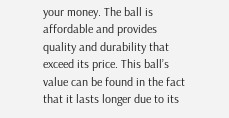your money. The ball is affordable and provides quality and durability that exceed its price. This ball’s value can be found in the fact that it lasts longer due to its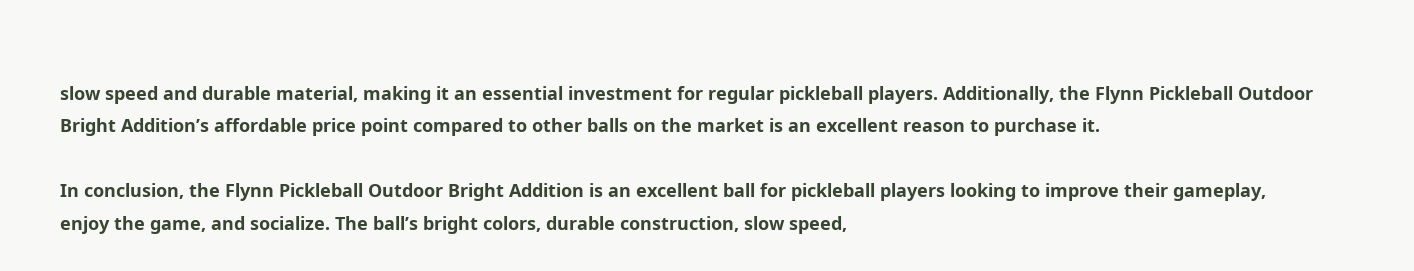slow speed and durable material, making it an essential investment for regular pickleball players. Additionally, the Flynn Pickleball Outdoor Bright Addition’s affordable price point compared to other balls on the market is an excellent reason to purchase it.

In conclusion, the Flynn Pickleball Outdoor Bright Addition is an excellent ball for pickleball players looking to improve their gameplay, enjoy the game, and socialize. The ball’s bright colors, durable construction, slow speed,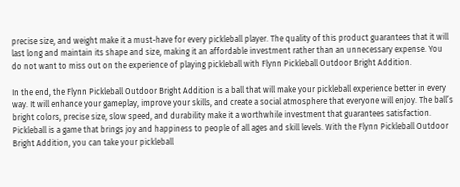precise size, and weight make it a must-have for every pickleball player. The quality of this product guarantees that it will last long and maintain its shape and size, making it an affordable investment rather than an unnecessary expense. You do not want to miss out on the experience of playing pickleball with Flynn Pickleball Outdoor Bright Addition.

In the end, the Flynn Pickleball Outdoor Bright Addition is a ball that will make your pickleball experience better in every way. It will enhance your gameplay, improve your skills, and create a social atmosphere that everyone will enjoy. The ball’s bright colors, precise size, slow speed, and durability make it a worthwhile investment that guarantees satisfaction. Pickleball is a game that brings joy and happiness to people of all ages and skill levels. With the Flynn Pickleball Outdoor Bright Addition, you can take your pickleball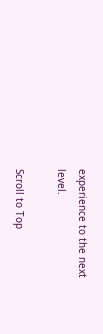experience to the next level.

Scroll to Top